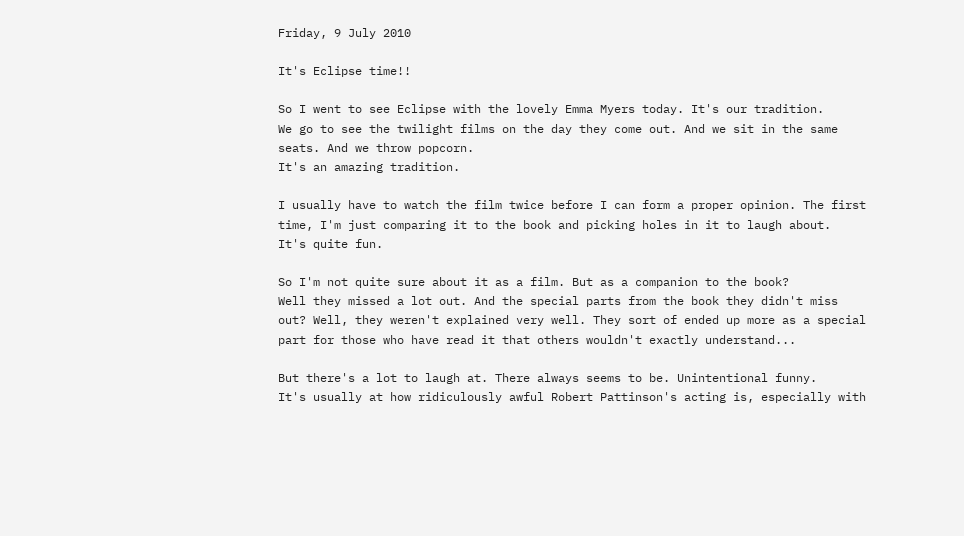Friday, 9 July 2010

It's Eclipse time!!

So I went to see Eclipse with the lovely Emma Myers today. It's our tradition.
We go to see the twilight films on the day they come out. And we sit in the same seats. And we throw popcorn.
It's an amazing tradition.

I usually have to watch the film twice before I can form a proper opinion. The first time, I'm just comparing it to the book and picking holes in it to laugh about.
It's quite fun.

So I'm not quite sure about it as a film. But as a companion to the book?
Well they missed a lot out. And the special parts from the book they didn't miss out? Well, they weren't explained very well. They sort of ended up more as a special part for those who have read it that others wouldn't exactly understand...

But there's a lot to laugh at. There always seems to be. Unintentional funny.
It's usually at how ridiculously awful Robert Pattinson's acting is, especially with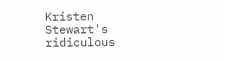Kristen Stewart's ridiculous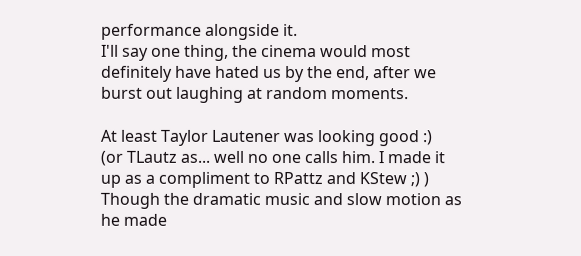performance alongside it.
I'll say one thing, the cinema would most definitely have hated us by the end, after we burst out laughing at random moments.

At least Taylor Lautener was looking good :)
(or TLautz as... well no one calls him. I made it up as a compliment to RPattz and KStew ;) )
Though the dramatic music and slow motion as he made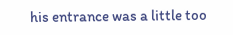his entrance was a little too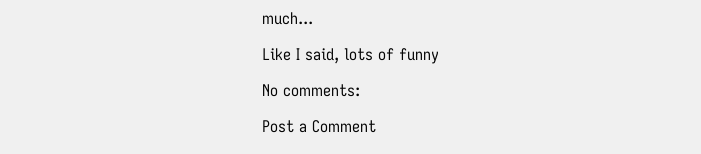much...

Like I said, lots of funny

No comments:

Post a Comment